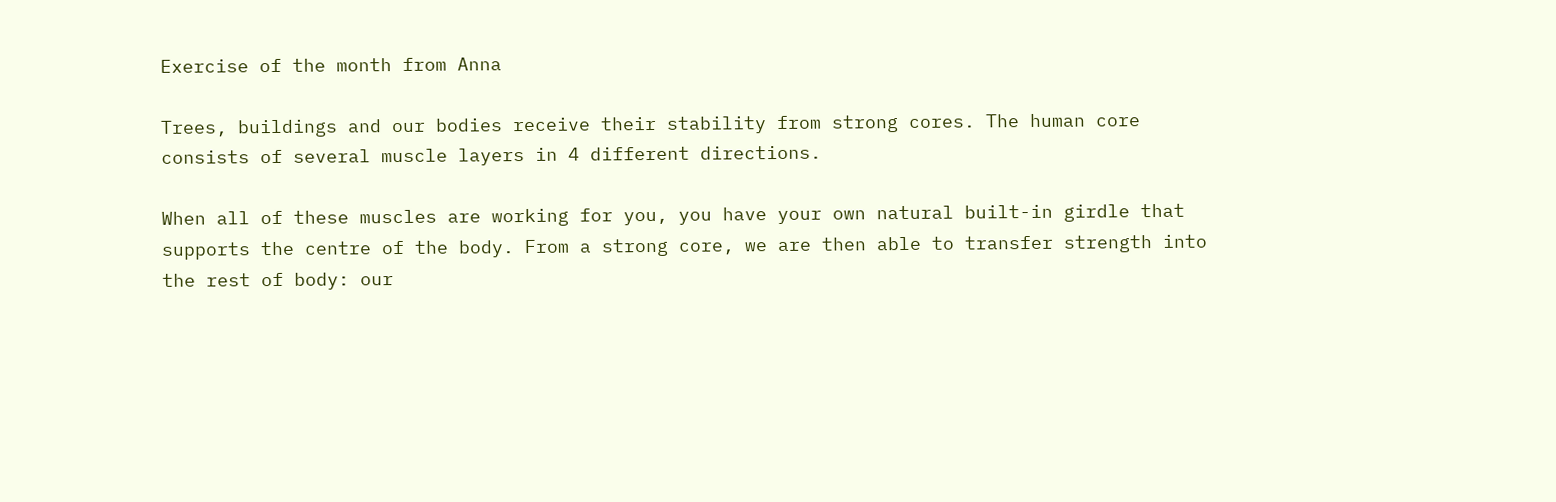Exercise of the month from Anna

Trees, buildings and our bodies receive their stability from strong cores. The human core consists of several muscle layers in 4 different directions.

When all of these muscles are working for you, you have your own natural built-in girdle that supports the centre of the body. From a strong core, we are then able to transfer strength into the rest of body: our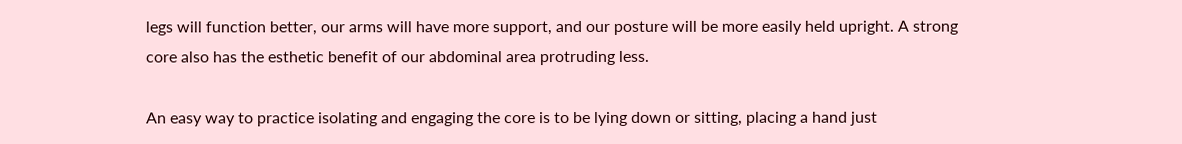legs will function better, our arms will have more support, and our posture will be more easily held upright. A strong core also has the esthetic benefit of our abdominal area protruding less.

An easy way to practice isolating and engaging the core is to be lying down or sitting, placing a hand just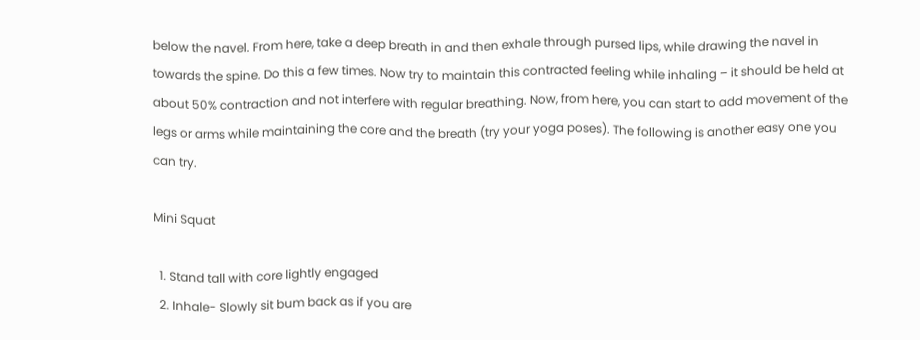below the navel. From here, take a deep breath in and then exhale through pursed lips, while drawing the navel in towards the spine. Do this a few times. Now try to maintain this contracted feeling while inhaling – it should be held at about 50% contraction and not interfere with regular breathing. Now, from here, you can start to add movement of the legs or arms while maintaining the core and the breath (try your yoga poses). The following is another easy one you can try.

Mini Squat

  1. Stand tall with core lightly engaged
  2. Inhale- Slowly sit bum back as if you are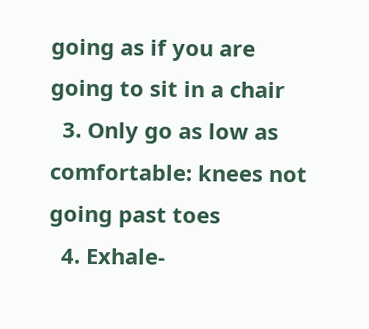going as if you are going to sit in a chair
  3. Only go as low as comfortable: knees not going past toes
  4. Exhale-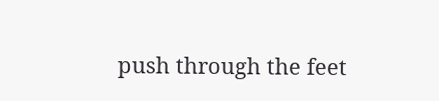push through the feet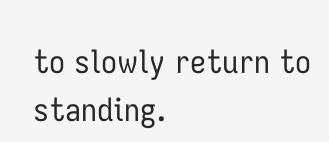to slowly return to standing.